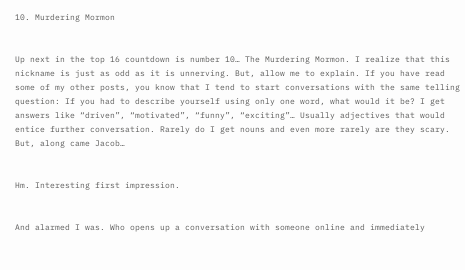10. Murdering Mormon


Up next in the top 16 countdown is number 10… The Murdering Mormon. I realize that this nickname is just as odd as it is unnerving. But, allow me to explain. If you have read some of my other posts, you know that I tend to start conversations with the same telling question: If you had to describe yourself using only one word, what would it be? I get answers like “driven”, “motivated”, “funny”, “exciting”… Usually adjectives that would entice further conversation. Rarely do I get nouns and even more rarely are they scary. But, along came Jacob…


Hm. Interesting first impression.


And alarmed I was. Who opens up a conversation with someone online and immediately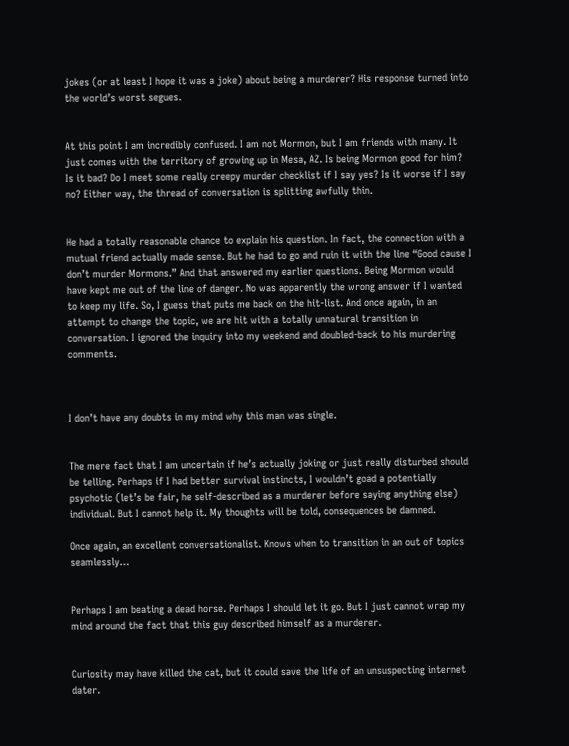jokes (or at least I hope it was a joke) about being a murderer? His response turned into the world’s worst segues.


At this point I am incredibly confused. I am not Mormon, but I am friends with many. It just comes with the territory of growing up in Mesa, AZ. Is being Mormon good for him? Is it bad? Do I meet some really creepy murder checklist if I say yes? Is it worse if I say no? Either way, the thread of conversation is splitting awfully thin.


He had a totally reasonable chance to explain his question. In fact, the connection with a mutual friend actually made sense. But he had to go and ruin it with the line “Good cause I don’t murder Mormons.” And that answered my earlier questions. Being Mormon would have kept me out of the line of danger. No was apparently the wrong answer if I wanted to keep my life. So, I guess that puts me back on the hit-list. And once again, in an attempt to change the topic, we are hit with a totally unnatural transition in conversation. I ignored the inquiry into my weekend and doubled-back to his murdering comments.



I don’t have any doubts in my mind why this man was single.


The mere fact that I am uncertain if he’s actually joking or just really disturbed should be telling. Perhaps if I had better survival instincts, I wouldn’t goad a potentially psychotic (let’s be fair, he self-described as a murderer before saying anything else) individual. But I cannot help it. My thoughts will be told, consequences be damned.

Once again, an excellent conversationalist. Knows when to transition in an out of topics seamlessly…


Perhaps I am beating a dead horse. Perhaps I should let it go. But I just cannot wrap my mind around the fact that this guy described himself as a murderer.


Curiosity may have killed the cat, but it could save the life of an unsuspecting internet dater.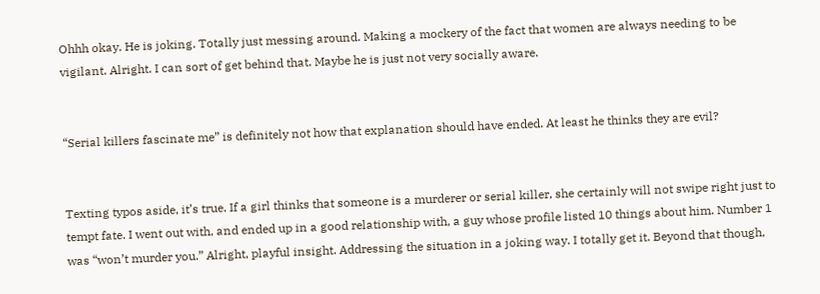Ohhh okay. He is joking. Totally just messing around. Making a mockery of the fact that women are always needing to be vigilant. Alright. I can sort of get behind that. Maybe he is just not very socially aware.


“Serial killers fascinate me” is definitely not how that explanation should have ended. At least he thinks they are evil?


Texting typos aside, it’s true. If a girl thinks that someone is a murderer or serial killer, she certainly will not swipe right just to tempt fate. I went out with, and ended up in a good relationship with, a guy whose profile listed 10 things about him. Number 1 was “won’t murder you.” Alright, playful insight. Addressing the situation in a joking way. I totally get it. Beyond that though,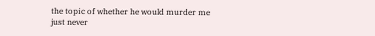the topic of whether he would murder me just never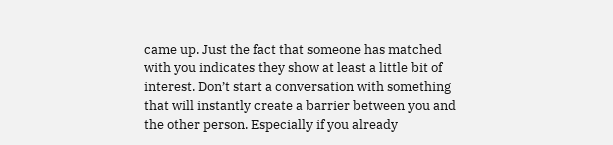came up. Just the fact that someone has matched with you indicates they show at least a little bit of interest. Don’t start a conversation with something that will instantly create a barrier between you and the other person. Especially if you already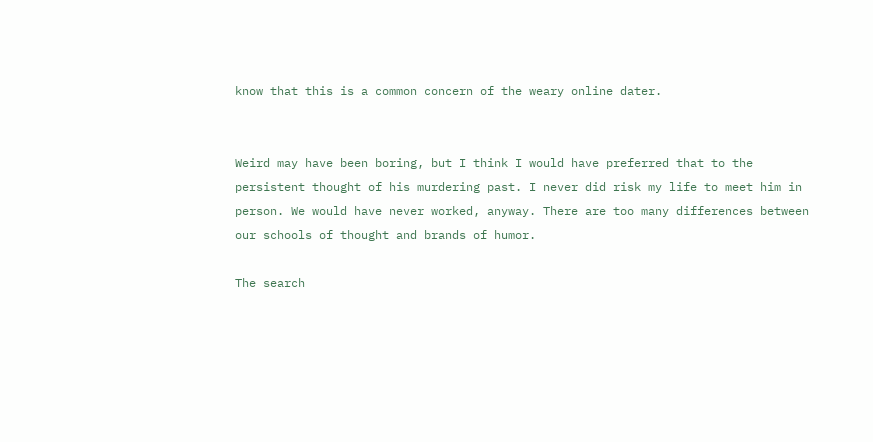know that this is a common concern of the weary online dater.


Weird may have been boring, but I think I would have preferred that to the persistent thought of his murdering past. I never did risk my life to meet him in person. We would have never worked, anyway. There are too many differences between our schools of thought and brands of humor.

The search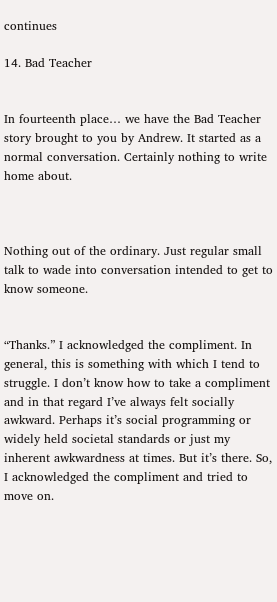continues

14. Bad Teacher


In fourteenth place… we have the Bad Teacher story brought to you by Andrew. It started as a normal conversation. Certainly nothing to write home about.



Nothing out of the ordinary. Just regular small talk to wade into conversation intended to get to know someone.


“Thanks.” I acknowledged the compliment. In general, this is something with which I tend to struggle. I don’t know how to take a compliment and in that regard I’ve always felt socially awkward. Perhaps it’s social programming or widely held societal standards or just my inherent awkwardness at times. But it’s there. So, I acknowledged the compliment and tried to move on.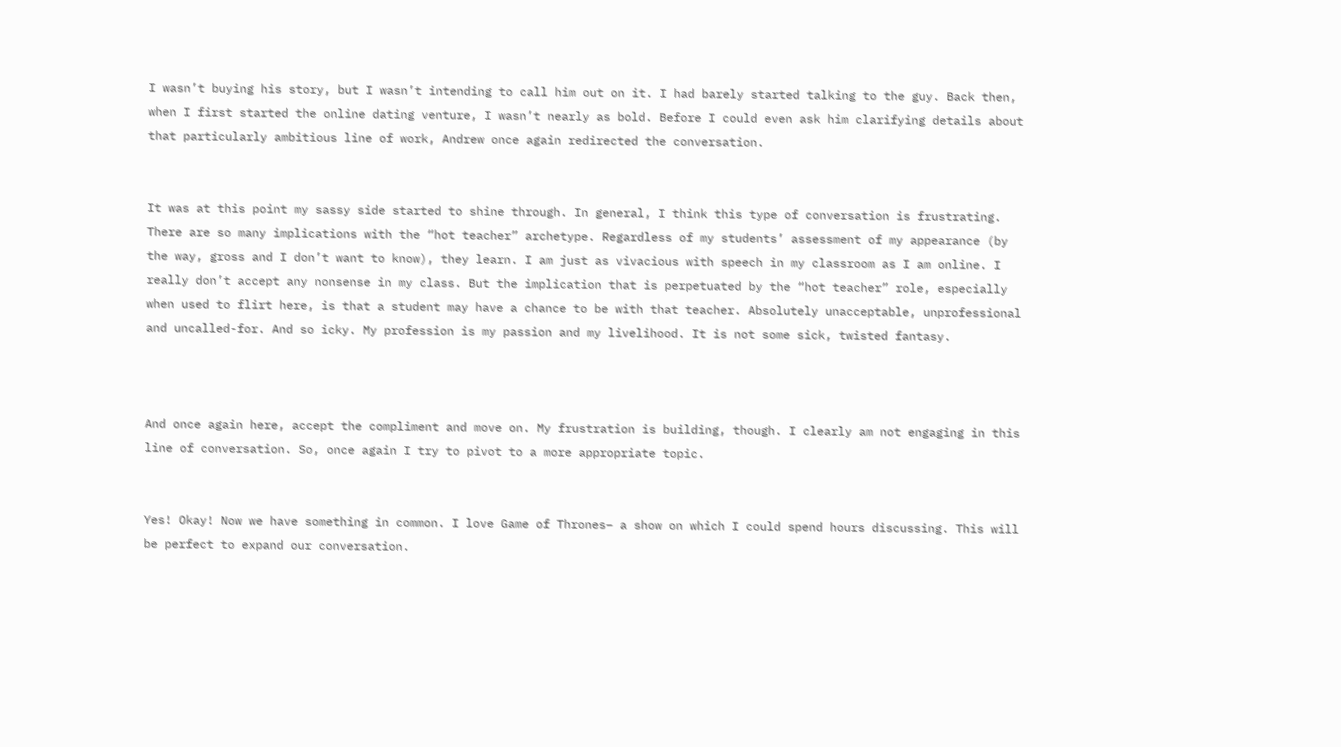I wasn’t buying his story, but I wasn’t intending to call him out on it. I had barely started talking to the guy. Back then, when I first started the online dating venture, I wasn’t nearly as bold. Before I could even ask him clarifying details about that particularly ambitious line of work, Andrew once again redirected the conversation.


It was at this point my sassy side started to shine through. In general, I think this type of conversation is frustrating. There are so many implications with the “hot teacher” archetype. Regardless of my students’ assessment of my appearance (by the way, gross and I don’t want to know), they learn. I am just as vivacious with speech in my classroom as I am online. I really don’t accept any nonsense in my class. But the implication that is perpetuated by the “hot teacher” role, especially when used to flirt here, is that a student may have a chance to be with that teacher. Absolutely unacceptable, unprofessional and uncalled-for. And so icky. My profession is my passion and my livelihood. It is not some sick, twisted fantasy.



And once again here, accept the compliment and move on. My frustration is building, though. I clearly am not engaging in this line of conversation. So, once again I try to pivot to a more appropriate topic.


Yes! Okay! Now we have something in common. I love Game of Thrones– a show on which I could spend hours discussing. This will be perfect to expand our conversation.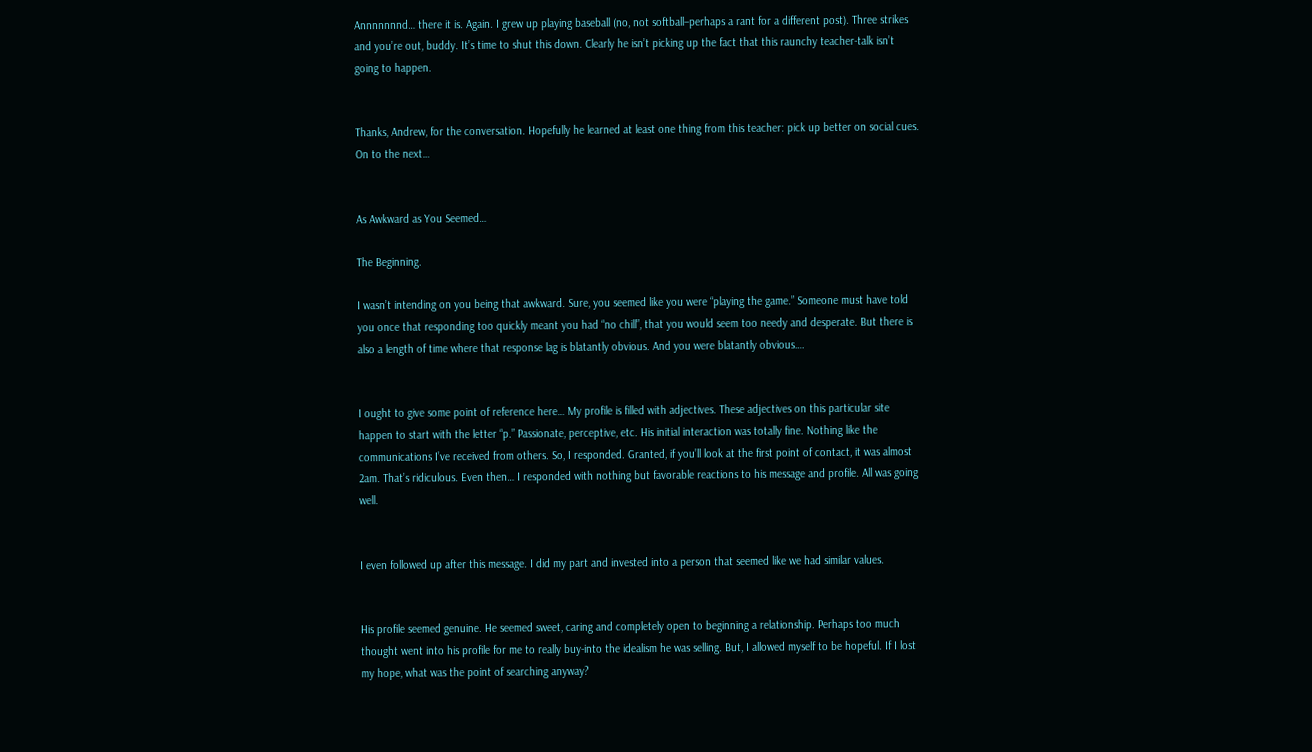Annnnnnnd… there it is. Again. I grew up playing baseball (no, not softball–perhaps a rant for a different post). Three strikes and you’re out, buddy. It’s time to shut this down. Clearly he isn’t picking up the fact that this raunchy teacher-talk isn’t going to happen.


Thanks, Andrew, for the conversation. Hopefully he learned at least one thing from this teacher: pick up better on social cues. On to the next…


As Awkward as You Seemed…

The Beginning.

I wasn’t intending on you being that awkward. Sure, you seemed like you were “playing the game.” Someone must have told you once that responding too quickly meant you had “no chill”, that you would seem too needy and desperate. But there is also a length of time where that response lag is blatantly obvious. And you were blatantly obvious….


I ought to give some point of reference here… My profile is filled with adjectives. These adjectives on this particular site happen to start with the letter “p.” Passionate, perceptive, etc. His initial interaction was totally fine. Nothing like the communications I’ve received from others. So, I responded. Granted, if you’ll look at the first point of contact, it was almost 2am. That’s ridiculous. Even then… I responded with nothing but favorable reactions to his message and profile. All was going well.


I even followed up after this message. I did my part and invested into a person that seemed like we had similar values.


His profile seemed genuine. He seemed sweet, caring and completely open to beginning a relationship. Perhaps too much thought went into his profile for me to really buy-into the idealism he was selling. But, I allowed myself to be hopeful. If I lost my hope, what was the point of searching anyway?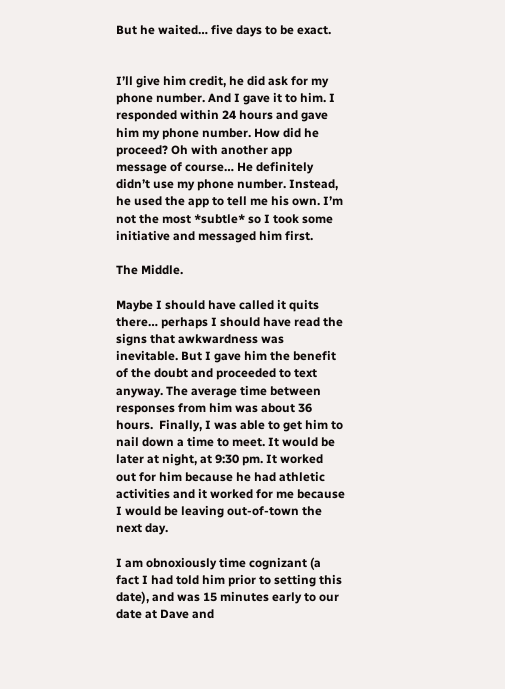But he waited… five days to be exact.


I’ll give him credit, he did ask for my phone number. And I gave it to him. I responded within 24 hours and gave him my phone number. How did he proceed? Oh with another app message of course… He definitely didn’t use my phone number. Instead, he used the app to tell me his own. I’m not the most *subtle* so I took some initiative and messaged him first.

The Middle.

Maybe I should have called it quits there… perhaps I should have read the signs that awkwardness was inevitable. But I gave him the benefit of the doubt and proceeded to text anyway. The average time between responses from him was about 36 hours.  Finally, I was able to get him to nail down a time to meet. It would be later at night, at 9:30 pm. It worked out for him because he had athletic activities and it worked for me because I would be leaving out-of-town the next day.

I am obnoxiously time cognizant (a fact I had told him prior to setting this date), and was 15 minutes early to our date at Dave and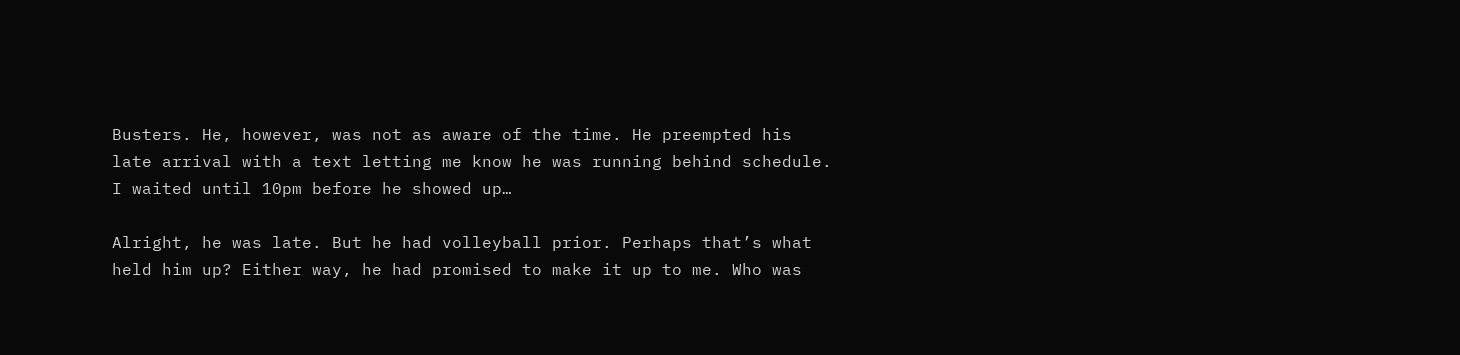Busters. He, however, was not as aware of the time. He preempted his late arrival with a text letting me know he was running behind schedule. I waited until 10pm before he showed up…

Alright, he was late. But he had volleyball prior. Perhaps that’s what held him up? Either way, he had promised to make it up to me. Who was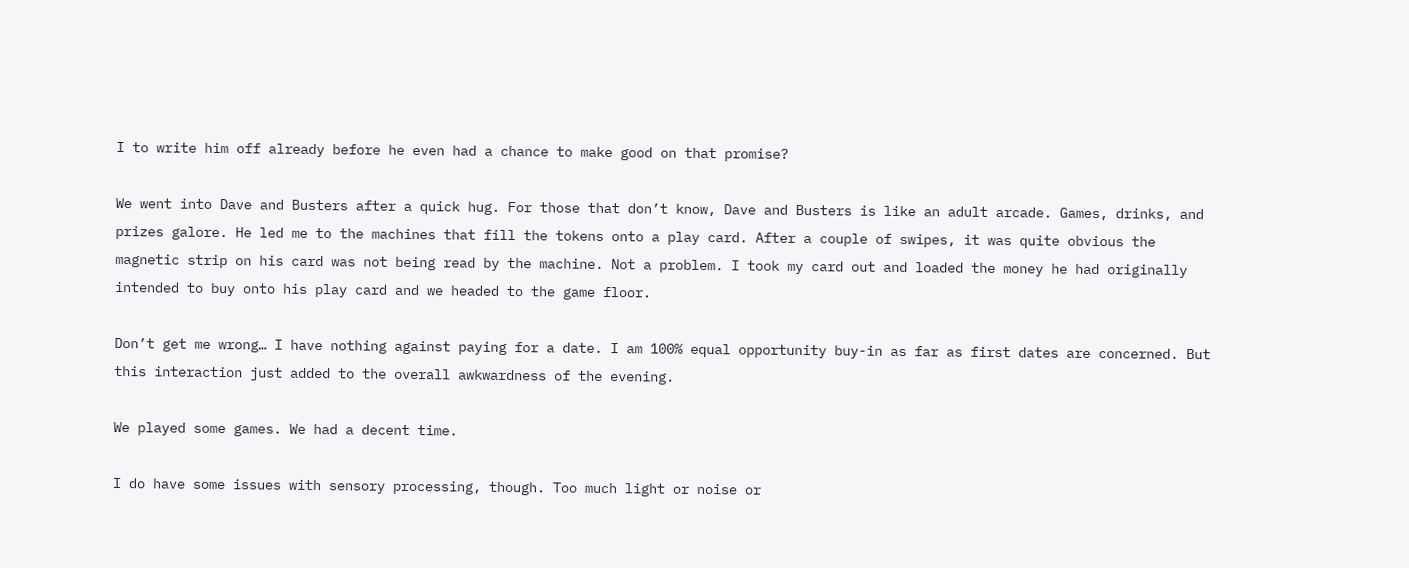I to write him off already before he even had a chance to make good on that promise?

We went into Dave and Busters after a quick hug. For those that don’t know, Dave and Busters is like an adult arcade. Games, drinks, and prizes galore. He led me to the machines that fill the tokens onto a play card. After a couple of swipes, it was quite obvious the magnetic strip on his card was not being read by the machine. Not a problem. I took my card out and loaded the money he had originally intended to buy onto his play card and we headed to the game floor.

Don’t get me wrong… I have nothing against paying for a date. I am 100% equal opportunity buy-in as far as first dates are concerned. But this interaction just added to the overall awkwardness of the evening.

We played some games. We had a decent time.

I do have some issues with sensory processing, though. Too much light or noise or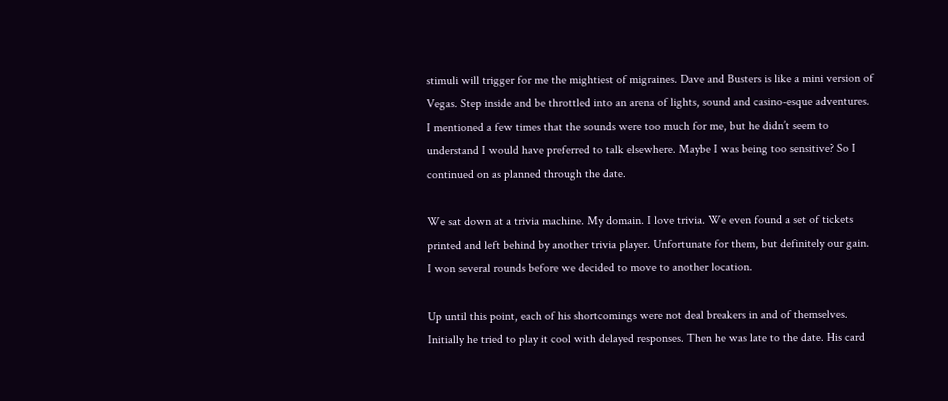stimuli will trigger for me the mightiest of migraines. Dave and Busters is like a mini version of Vegas. Step inside and be throttled into an arena of lights, sound and casino-esque adventures. I mentioned a few times that the sounds were too much for me, but he didn’t seem to understand I would have preferred to talk elsewhere. Maybe I was being too sensitive? So I continued on as planned through the date.

We sat down at a trivia machine. My domain. I love trivia. We even found a set of tickets printed and left behind by another trivia player. Unfortunate for them, but definitely our gain. I won several rounds before we decided to move to another location.

Up until this point, each of his shortcomings were not deal breakers in and of themselves. Initially he tried to play it cool with delayed responses. Then he was late to the date. His card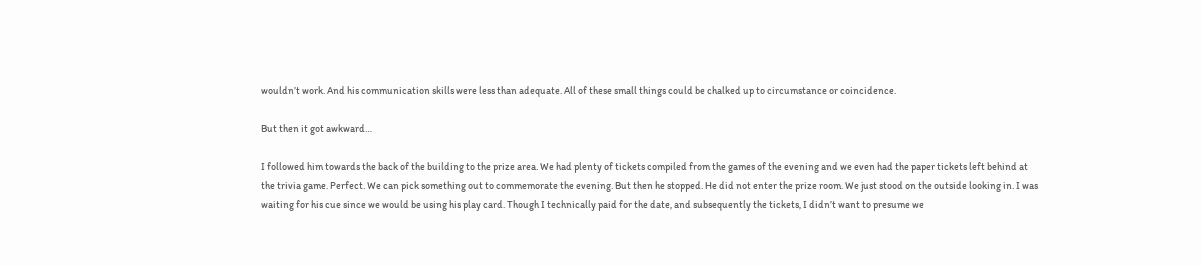wouldn’t work. And his communication skills were less than adequate. All of these small things could be chalked up to circumstance or coincidence.

But then it got awkward…

I followed him towards the back of the building to the prize area. We had plenty of tickets compiled from the games of the evening and we even had the paper tickets left behind at the trivia game. Perfect. We can pick something out to commemorate the evening. But then he stopped. He did not enter the prize room. We just stood on the outside looking in. I was waiting for his cue since we would be using his play card. Though I technically paid for the date, and subsequently the tickets, I didn’t want to presume we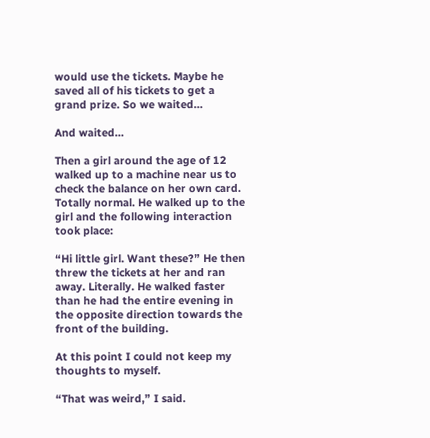would use the tickets. Maybe he saved all of his tickets to get a grand prize. So we waited…

And waited…

Then a girl around the age of 12 walked up to a machine near us to check the balance on her own card. Totally normal. He walked up to the girl and the following interaction took place:

“Hi little girl. Want these?” He then threw the tickets at her and ran away. Literally. He walked faster than he had the entire evening in the opposite direction towards the front of the building.

At this point I could not keep my thoughts to myself.

“That was weird,” I said.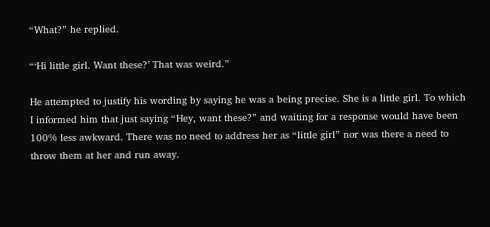“What?” he replied.

“‘Hi little girl. Want these?’ That was weird.”

He attempted to justify his wording by saying he was a being precise. She is a little girl. To which I informed him that just saying “Hey, want these?” and waiting for a response would have been 100% less awkward. There was no need to address her as “little girl” nor was there a need to throw them at her and run away.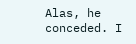Alas, he conceded. I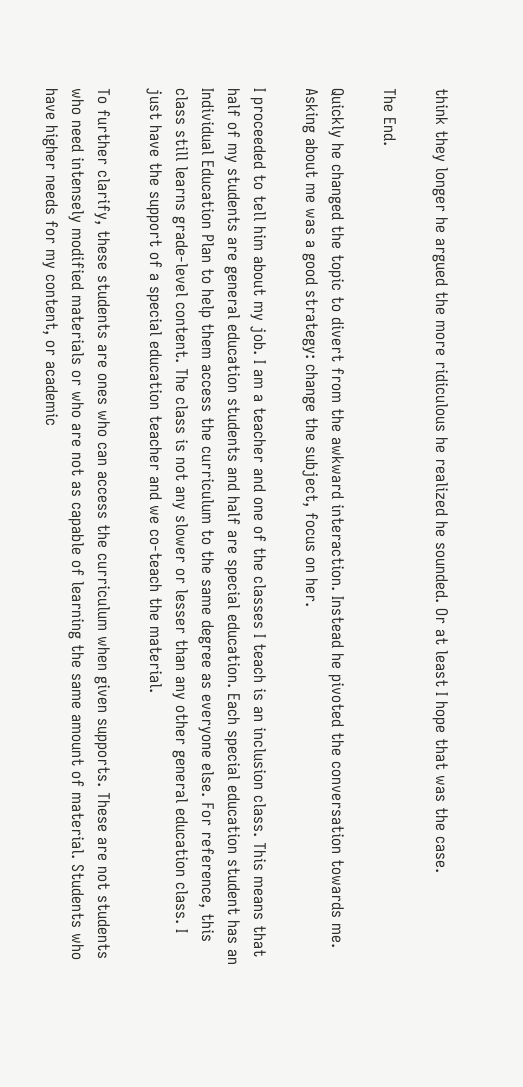think they longer he argued the more ridiculous he realized he sounded. Or at least I hope that was the case.

The End.

Quickly he changed the topic to divert from the awkward interaction. Instead he pivoted the conversation towards me. Asking about me was a good strategy: change the subject, focus on her.

I proceeded to tell him about my job. I am a teacher and one of the classes I teach is an inclusion class. This means that half of my students are general education students and half are special education. Each special education student has an Individual Education Plan to help them access the curriculum to the same degree as everyone else. For reference, this class still learns grade-level content. The class is not any slower or lesser than any other general education class. I just have the support of a special education teacher and we co-teach the material.

To further clarify, these students are ones who can access the curriculum when given supports. These are not students who need intensely modified materials or who are not as capable of learning the same amount of material. Students who have higher needs for my content, or academic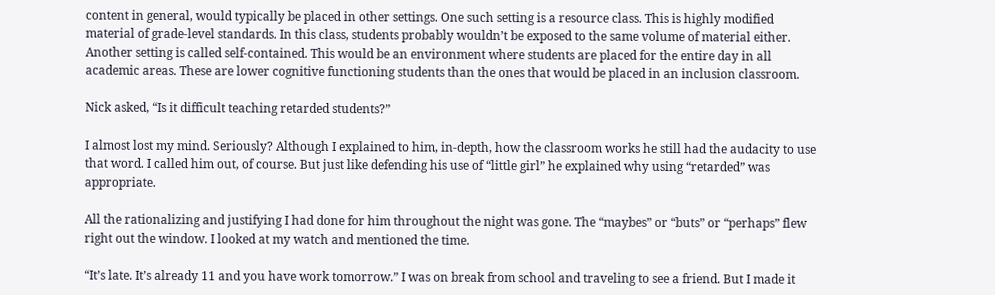content in general, would typically be placed in other settings. One such setting is a resource class. This is highly modified material of grade-level standards. In this class, students probably wouldn’t be exposed to the same volume of material either. Another setting is called self-contained. This would be an environment where students are placed for the entire day in all academic areas. These are lower cognitive functioning students than the ones that would be placed in an inclusion classroom.

Nick asked, “Is it difficult teaching retarded students?”

I almost lost my mind. Seriously? Although I explained to him, in-depth, how the classroom works he still had the audacity to use that word. I called him out, of course. But just like defending his use of “little girl” he explained why using “retarded” was appropriate.

All the rationalizing and justifying I had done for him throughout the night was gone. The “maybes” or “buts” or “perhaps” flew right out the window. I looked at my watch and mentioned the time.

“It’s late. It’s already 11 and you have work tomorrow.” I was on break from school and traveling to see a friend. But I made it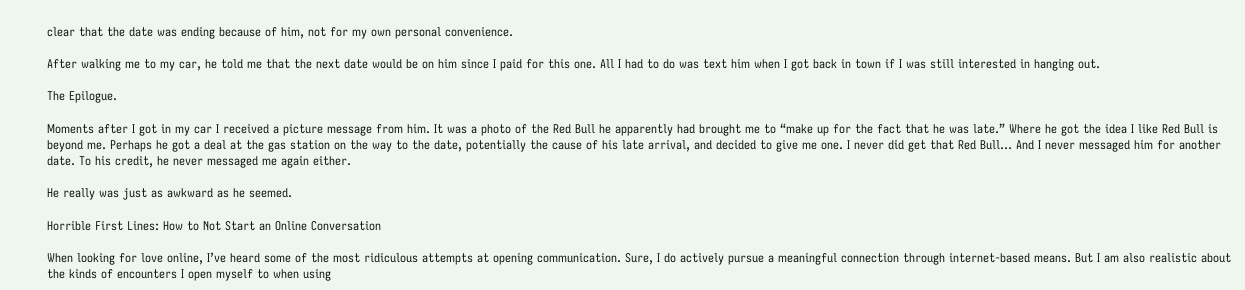clear that the date was ending because of him, not for my own personal convenience.

After walking me to my car, he told me that the next date would be on him since I paid for this one. All I had to do was text him when I got back in town if I was still interested in hanging out.

The Epilogue.

Moments after I got in my car I received a picture message from him. It was a photo of the Red Bull he apparently had brought me to “make up for the fact that he was late.” Where he got the idea I like Red Bull is beyond me. Perhaps he got a deal at the gas station on the way to the date, potentially the cause of his late arrival, and decided to give me one. I never did get that Red Bull… And I never messaged him for another date. To his credit, he never messaged me again either.

He really was just as awkward as he seemed.

Horrible First Lines: How to Not Start an Online Conversation

When looking for love online, I’ve heard some of the most ridiculous attempts at opening communication. Sure, I do actively pursue a meaningful connection through internet-based means. But I am also realistic about the kinds of encounters I open myself to when using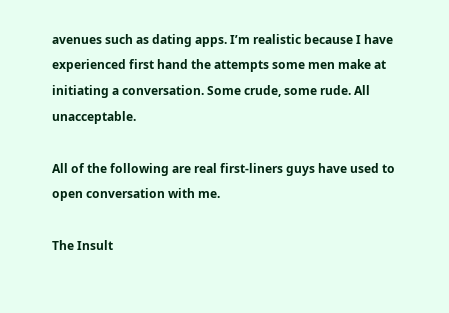avenues such as dating apps. I’m realistic because I have experienced first hand the attempts some men make at initiating a conversation. Some crude, some rude. All unacceptable.

All of the following are real first-liners guys have used to open conversation with me.

The Insult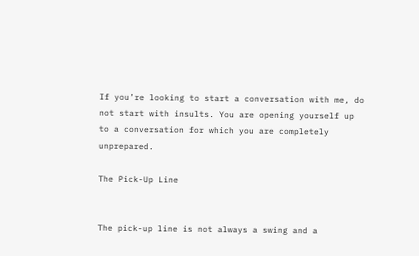If you’re looking to start a conversation with me, do not start with insults. You are opening yourself up to a conversation for which you are completely unprepared.

The Pick-Up Line


The pick-up line is not always a swing and a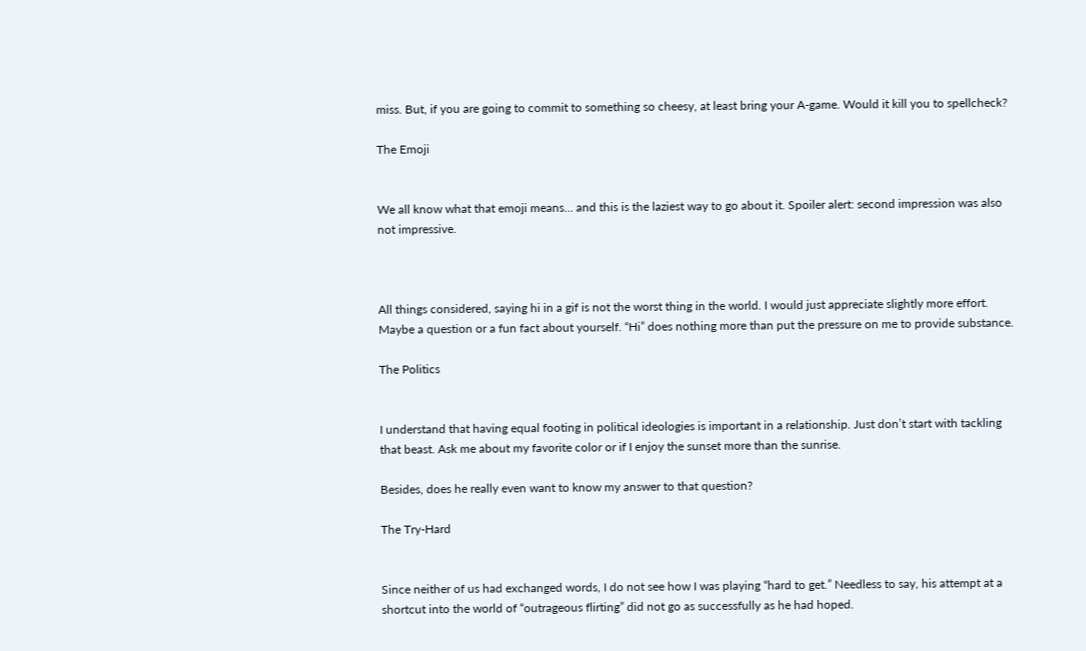miss. But, if you are going to commit to something so cheesy, at least bring your A-game. Would it kill you to spellcheck?

The Emoji


We all know what that emoji means… and this is the laziest way to go about it. Spoiler alert: second impression was also not impressive.



All things considered, saying hi in a gif is not the worst thing in the world. I would just appreciate slightly more effort. Maybe a question or a fun fact about yourself. “Hi” does nothing more than put the pressure on me to provide substance.

The Politics


I understand that having equal footing in political ideologies is important in a relationship. Just don’t start with tackling that beast. Ask me about my favorite color or if I enjoy the sunset more than the sunrise.

Besides, does he really even want to know my answer to that question?

The Try-Hard


Since neither of us had exchanged words, I do not see how I was playing “hard to get.” Needless to say, his attempt at a shortcut into the world of “outrageous flirting” did not go as successfully as he had hoped.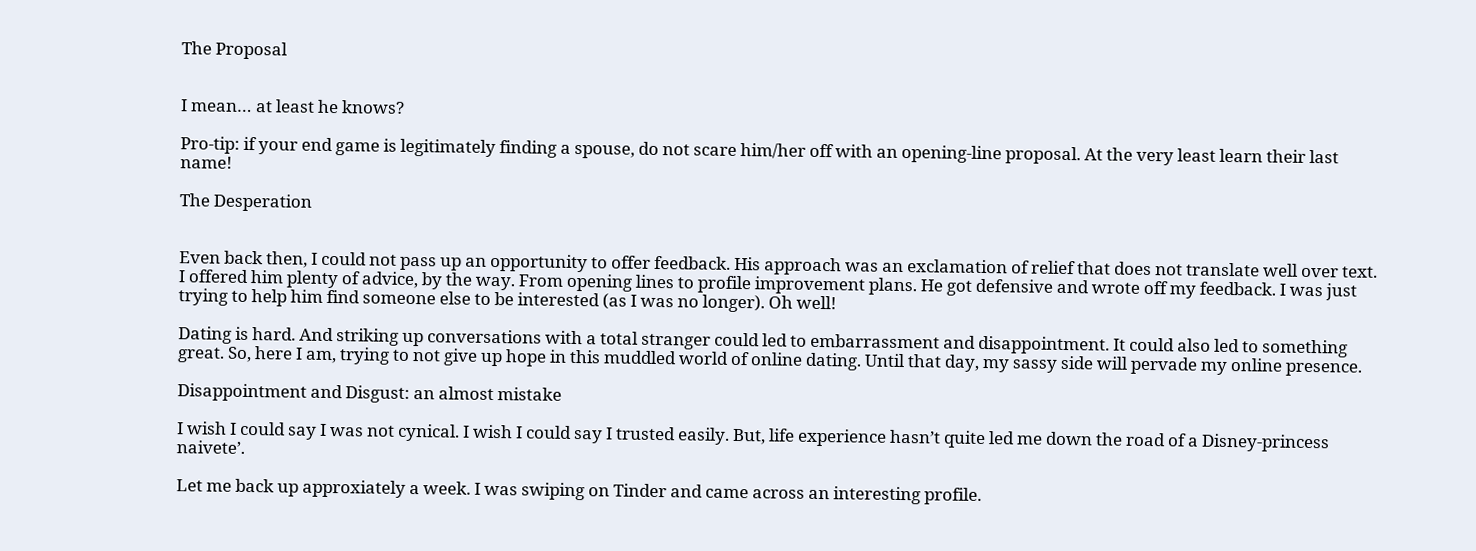The Proposal


I mean… at least he knows?

Pro-tip: if your end game is legitimately finding a spouse, do not scare him/her off with an opening-line proposal. At the very least learn their last name!

The Desperation


Even back then, I could not pass up an opportunity to offer feedback. His approach was an exclamation of relief that does not translate well over text. I offered him plenty of advice, by the way. From opening lines to profile improvement plans. He got defensive and wrote off my feedback. I was just trying to help him find someone else to be interested (as I was no longer). Oh well!

Dating is hard. And striking up conversations with a total stranger could led to embarrassment and disappointment. It could also led to something great. So, here I am, trying to not give up hope in this muddled world of online dating. Until that day, my sassy side will pervade my online presence.

Disappointment and Disgust: an almost mistake

I wish I could say I was not cynical. I wish I could say I trusted easily. But, life experience hasn’t quite led me down the road of a Disney-princess naivete’.

Let me back up approxiately a week. I was swiping on Tinder and came across an interesting profile.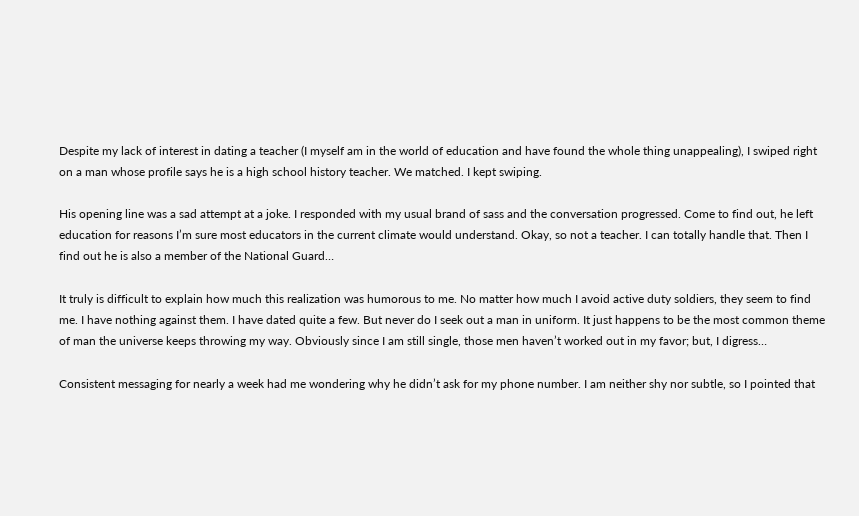Despite my lack of interest in dating a teacher (I myself am in the world of education and have found the whole thing unappealing), I swiped right on a man whose profile says he is a high school history teacher. We matched. I kept swiping.

His opening line was a sad attempt at a joke. I responded with my usual brand of sass and the conversation progressed. Come to find out, he left education for reasons I’m sure most educators in the current climate would understand. Okay, so not a teacher. I can totally handle that. Then I find out he is also a member of the National Guard…

It truly is difficult to explain how much this realization was humorous to me. No matter how much I avoid active duty soldiers, they seem to find me. I have nothing against them. I have dated quite a few. But never do I seek out a man in uniform. It just happens to be the most common theme of man the universe keeps throwing my way. Obviously since I am still single, those men haven’t worked out in my favor; but, I digress…

Consistent messaging for nearly a week had me wondering why he didn’t ask for my phone number. I am neither shy nor subtle, so I pointed that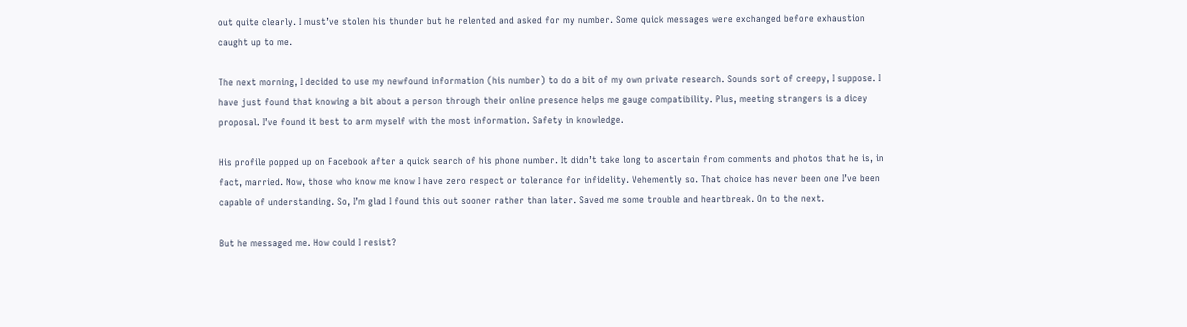out quite clearly. I must’ve stolen his thunder but he relented and asked for my number. Some quick messages were exchanged before exhaustion caught up to me.

The next morning, I decided to use my newfound information (his number) to do a bit of my own private research. Sounds sort of creepy, I suppose. I have just found that knowing a bit about a person through their online presence helps me gauge compatibility. Plus, meeting strangers is a dicey proposal. I’ve found it best to arm myself with the most information. Safety in knowledge.

His profile popped up on Facebook after a quick search of his phone number. It didn’t take long to ascertain from comments and photos that he is, in fact, married. Now, those who know me know I have zero respect or tolerance for infidelity. Vehemently so. That choice has never been one I’ve been capable of understanding. So, I’m glad I found this out sooner rather than later. Saved me some trouble and heartbreak. On to the next.

But he messaged me. How could I resist?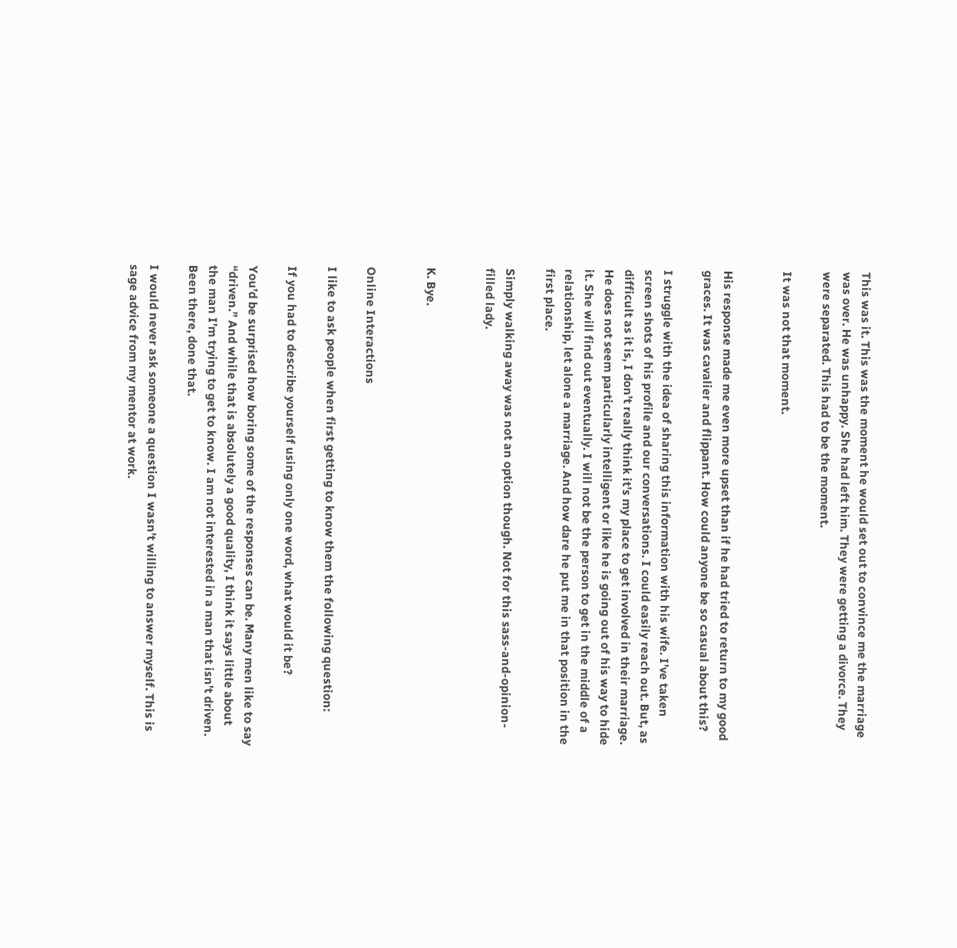This was it. This was the moment he would set out to convince me the marriage was over. He was unhappy. She had left him. They were getting a divorce. They were separated. This had to be the moment.

It was not that moment.


His response made me even more upset than if he had tried to return to my good graces. It was cavalier and flippant. How could anyone be so casual about this?

I struggle with the idea of sharing this information with his wife. I’ve taken screen shots of his profile and our conversations. I could easily reach out. But, as difficult as it is, I don’t really think it’s my place to get involved in their marriage. He does not seem particularly intelligent or like he is going out of his way to hide it. She will find out eventually. I will not be the person to get in the middle of a relationship, let alone a marriage. And how dare he put me in that position in the first place.

Simply walking away was not an option though. Not for this sass-and-opinion-filled lady.


K. Bye.


Online Interactions

I like to ask people when first getting to know them the following question:

If you had to describe yourself using only one word, what would it be?

You’d be surprised how boring some of the responses can be. Many men like to say “driven.” And while that is absolutely a good quality, I think it says little about the man I’m trying to get to know. I am not interested in a man that isn’t driven. Been there, done that.

I would never ask someone a question I wasn’t willing to answer myself. This is sage advice from my mentor at work.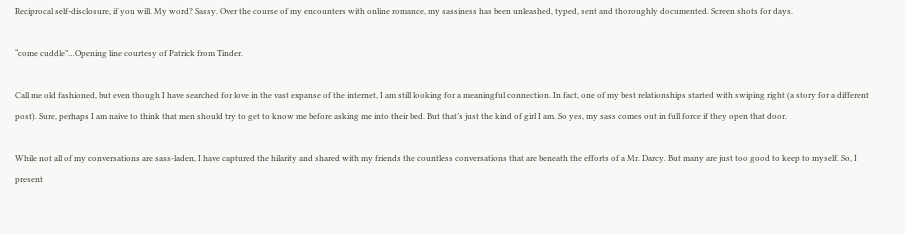Reciprocal self-disclosure, if you will. My word? Sassy. Over the course of my encounters with online romance, my sassiness has been unleashed, typed, sent and thoroughly documented. Screen shots for days.

“come cuddle”…Opening line courtesy of Patrick from Tinder.

Call me old fashioned, but even though I have searched for love in the vast expanse of the internet, I am still looking for a meaningful connection. In fact, one of my best relationships started with swiping right (a story for a different post). Sure, perhaps I am naive to think that men should try to get to know me before asking me into their bed. But that’s just the kind of girl I am. So yes, my sass comes out in full force if they open that door.

While not all of my conversations are sass-laden, I have captured the hilarity and shared with my friends the countless conversations that are beneath the efforts of a Mr. Darcy. But many are just too good to keep to myself. So, I present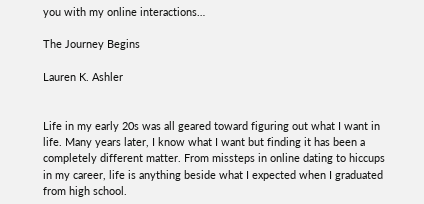you with my online interactions…

The Journey Begins

Lauren K. Ashler


Life in my early 20s was all geared toward figuring out what I want in life. Many years later, I know what I want but finding it has been a completely different matter. From missteps in online dating to hiccups in my career, life is anything beside what I expected when I graduated from high school.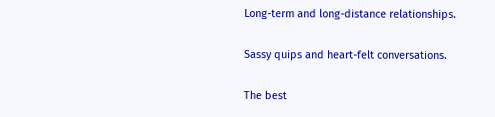Long-term and long-distance relationships.

Sassy quips and heart-felt conversations.

The best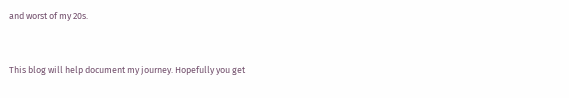and worst of my 20s.


This blog will help document my journey. Hopefully you get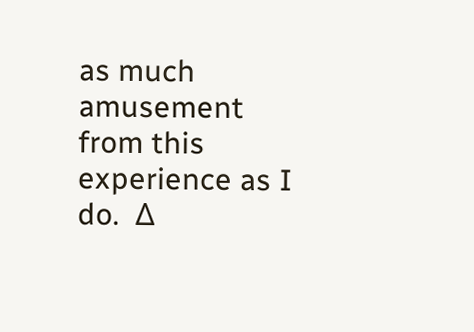as much amusement from this experience as I do.  Δ